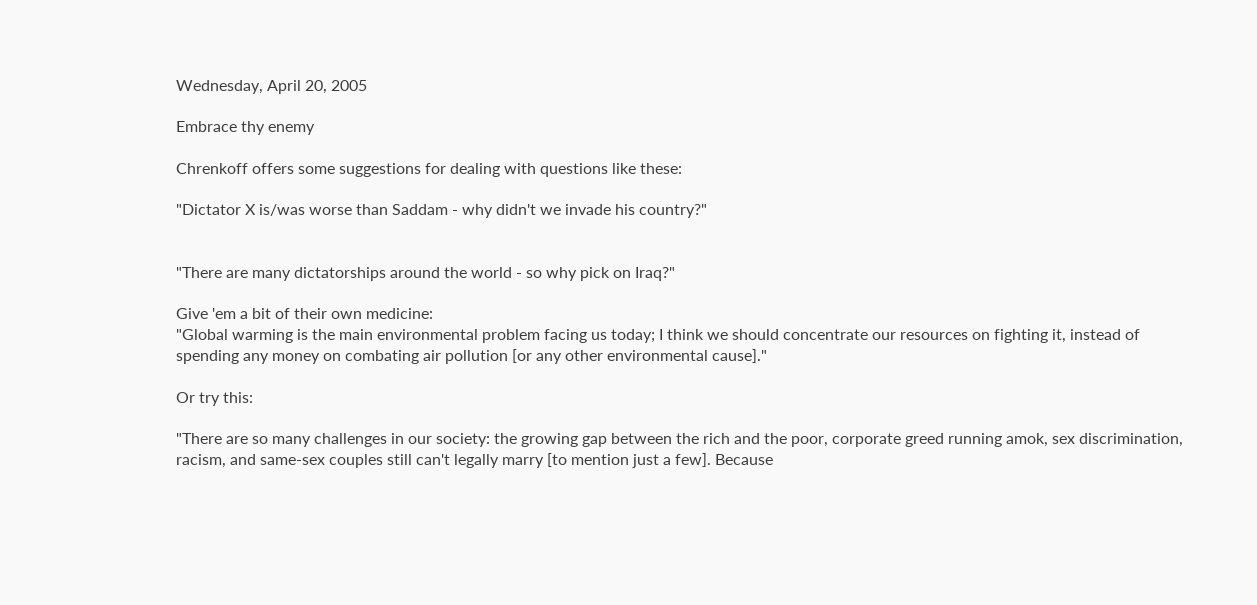Wednesday, April 20, 2005

Embrace thy enemy

Chrenkoff offers some suggestions for dealing with questions like these:

"Dictator X is/was worse than Saddam - why didn't we invade his country?"


"There are many dictatorships around the world - so why pick on Iraq?"

Give 'em a bit of their own medicine:
"Global warming is the main environmental problem facing us today; I think we should concentrate our resources on fighting it, instead of spending any money on combating air pollution [or any other environmental cause]."

Or try this:

"There are so many challenges in our society: the growing gap between the rich and the poor, corporate greed running amok, sex discrimination, racism, and same-sex couples still can't legally marry [to mention just a few]. Because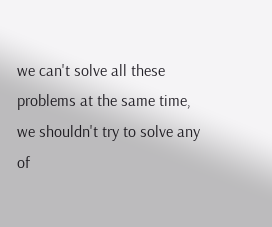we can't solve all these problems at the same time, we shouldn't try to solve any of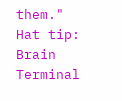them."
Hat tip: Brain Terminal